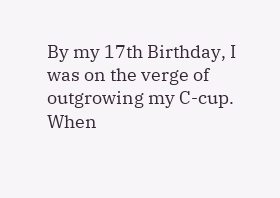By my 17th Birthday, I was on the verge of outgrowing my C-cup. When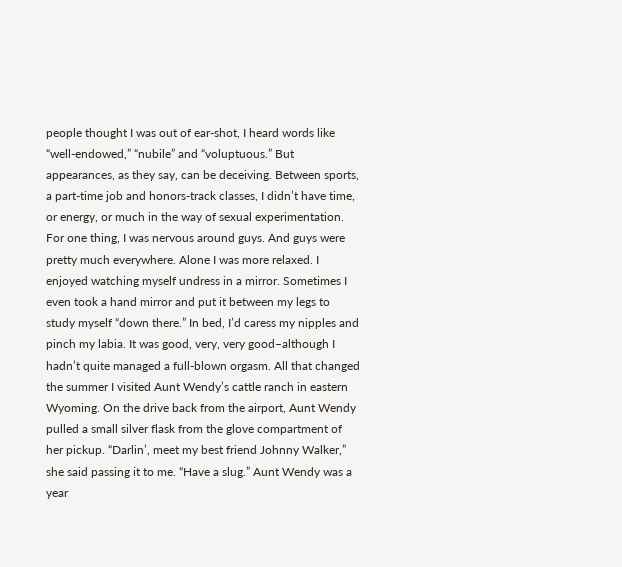people thought I was out of ear-shot, I heard words like “well-endowed,” “nubile” and “voluptuous.” But appearances, as they say, can be deceiving. Between sports, a part-time job and honors-track classes, I didn’t have time, or energy, or much in the way of sexual experimentation. For one thing, I was nervous around guys. And guys were pretty much everywhere. Alone I was more relaxed. I enjoyed watching myself undress in a mirror. Sometimes I even took a hand mirror and put it between my legs to study myself “down there.” In bed, I’d caress my nipples and pinch my labia. It was good, very, very good–although I hadn’t quite managed a full-blown orgasm. All that changed the summer I visited Aunt Wendy’s cattle ranch in eastern Wyoming. On the drive back from the airport, Aunt Wendy pulled a small silver flask from the glove compartment of her pickup. “Darlin’, meet my best friend Johnny Walker,” she said passing it to me. “Have a slug.” Aunt Wendy was a year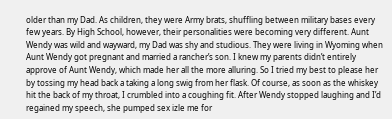older than my Dad. As children, they were Army brats, shuffling between military bases every few years. By High School, however, their personalities were becoming very different. Aunt Wendy was wild and wayward, my Dad was shy and studious. They were living in Wyoming when Aunt Wendy got pregnant and married a rancher’s son. I knew my parents didn’t entirely approve of Aunt Wendy, which made her all the more alluring. So I tried my best to please her by tossing my head back a taking a long swig from her flask. Of course, as soon as the whiskey hit the back of my throat, I crumbled into a coughing fit. After Wendy stopped laughing and I’d regained my speech, she pumped sex izle me for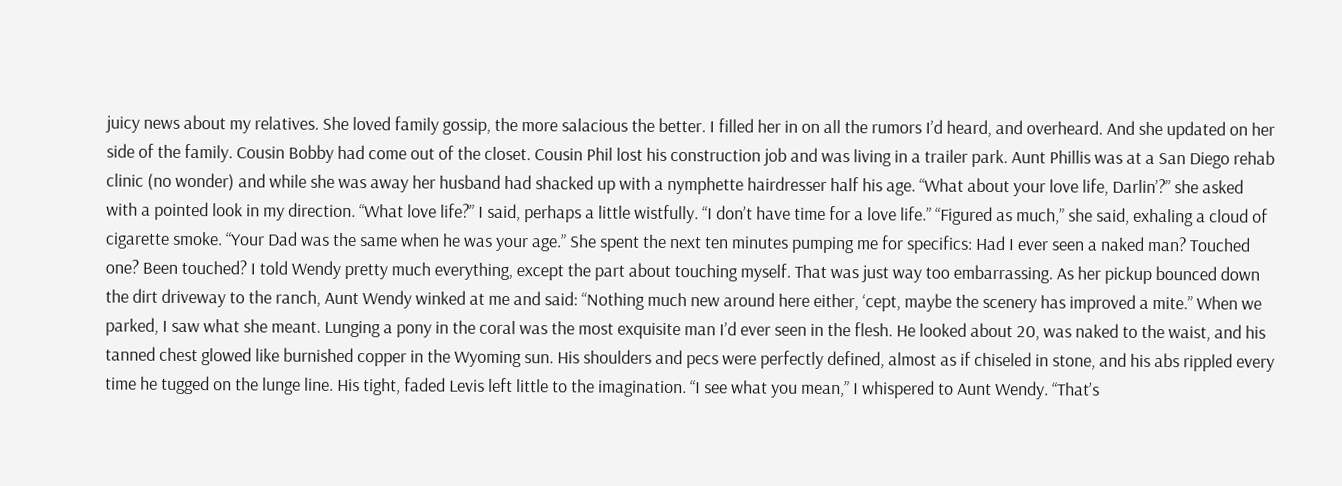juicy news about my relatives. She loved family gossip, the more salacious the better. I filled her in on all the rumors I’d heard, and overheard. And she updated on her side of the family. Cousin Bobby had come out of the closet. Cousin Phil lost his construction job and was living in a trailer park. Aunt Phillis was at a San Diego rehab clinic (no wonder) and while she was away her husband had shacked up with a nymphette hairdresser half his age. “What about your love life, Darlin’?” she asked with a pointed look in my direction. “What love life?” I said, perhaps a little wistfully. “I don’t have time for a love life.” “Figured as much,” she said, exhaling a cloud of cigarette smoke. “Your Dad was the same when he was your age.” She spent the next ten minutes pumping me for specifics: Had I ever seen a naked man? Touched one? Been touched? I told Wendy pretty much everything, except the part about touching myself. That was just way too embarrassing. As her pickup bounced down the dirt driveway to the ranch, Aunt Wendy winked at me and said: “Nothing much new around here either, ‘cept, maybe the scenery has improved a mite.” When we parked, I saw what she meant. Lunging a pony in the coral was the most exquisite man I’d ever seen in the flesh. He looked about 20, was naked to the waist, and his tanned chest glowed like burnished copper in the Wyoming sun. His shoulders and pecs were perfectly defined, almost as if chiseled in stone, and his abs rippled every time he tugged on the lunge line. His tight, faded Levis left little to the imagination. “I see what you mean,” I whispered to Aunt Wendy. “That’s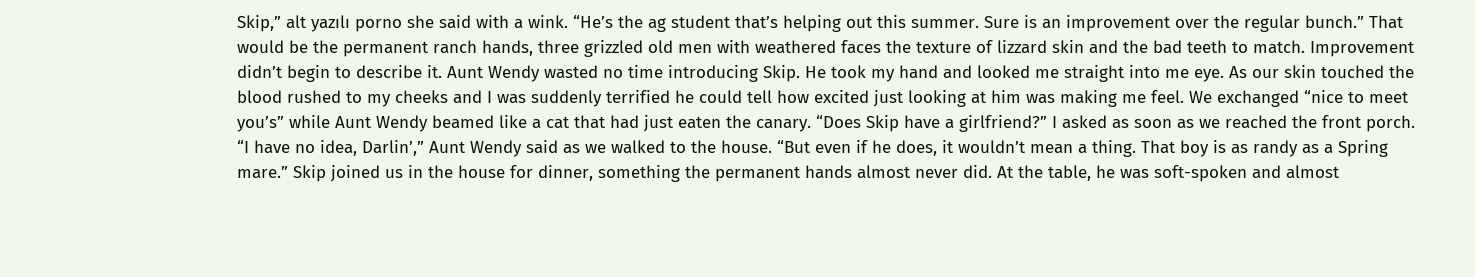Skip,” alt yazılı porno she said with a wink. “He’s the ag student that’s helping out this summer. Sure is an improvement over the regular bunch.” That would be the permanent ranch hands, three grizzled old men with weathered faces the texture of lizzard skin and the bad teeth to match. Improvement didn’t begin to describe it. Aunt Wendy wasted no time introducing Skip. He took my hand and looked me straight into me eye. As our skin touched the blood rushed to my cheeks and I was suddenly terrified he could tell how excited just looking at him was making me feel. We exchanged “nice to meet you’s” while Aunt Wendy beamed like a cat that had just eaten the canary. “Does Skip have a girlfriend?” I asked as soon as we reached the front porch. “I have no idea, Darlin’,” Aunt Wendy said as we walked to the house. “But even if he does, it wouldn’t mean a thing. That boy is as randy as a Spring mare.” Skip joined us in the house for dinner, something the permanent hands almost never did. At the table, he was soft-spoken and almost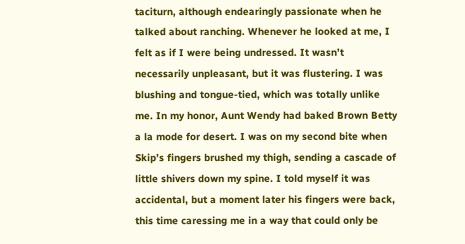taciturn, although endearingly passionate when he talked about ranching. Whenever he looked at me, I felt as if I were being undressed. It wasn’t necessarily unpleasant, but it was flustering. I was blushing and tongue-tied, which was totally unlike me. In my honor, Aunt Wendy had baked Brown Betty a la mode for desert. I was on my second bite when Skip’s fingers brushed my thigh, sending a cascade of little shivers down my spine. I told myself it was accidental, but a moment later his fingers were back, this time caressing me in a way that could only be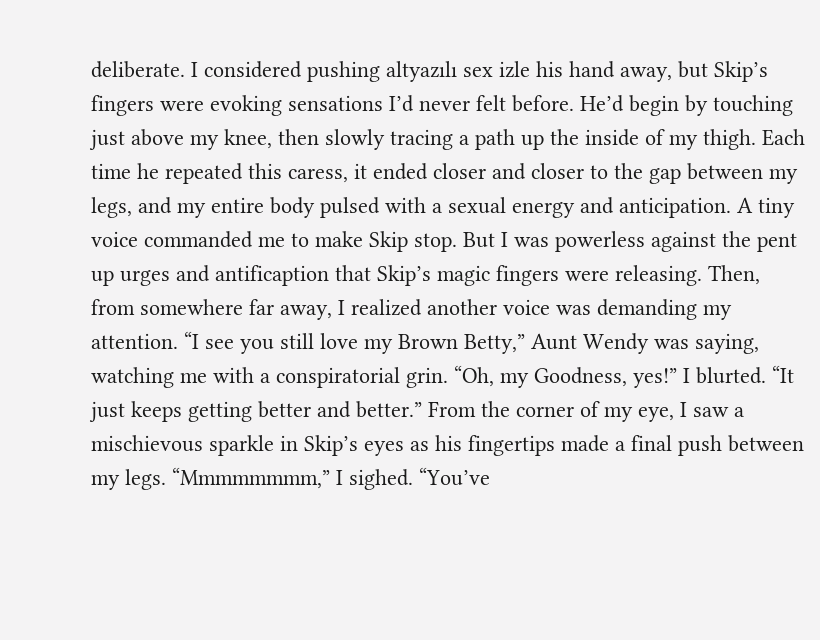deliberate. I considered pushing altyazılı sex izle his hand away, but Skip’s fingers were evoking sensations I’d never felt before. He’d begin by touching just above my knee, then slowly tracing a path up the inside of my thigh. Each time he repeated this caress, it ended closer and closer to the gap between my legs, and my entire body pulsed with a sexual energy and anticipation. A tiny voice commanded me to make Skip stop. But I was powerless against the pent up urges and antificaption that Skip’s magic fingers were releasing. Then, from somewhere far away, I realized another voice was demanding my attention. “I see you still love my Brown Betty,” Aunt Wendy was saying, watching me with a conspiratorial grin. “Oh, my Goodness, yes!” I blurted. “It just keeps getting better and better.” From the corner of my eye, I saw a mischievous sparkle in Skip’s eyes as his fingertips made a final push between my legs. “Mmmmmmmm,” I sighed. “You’ve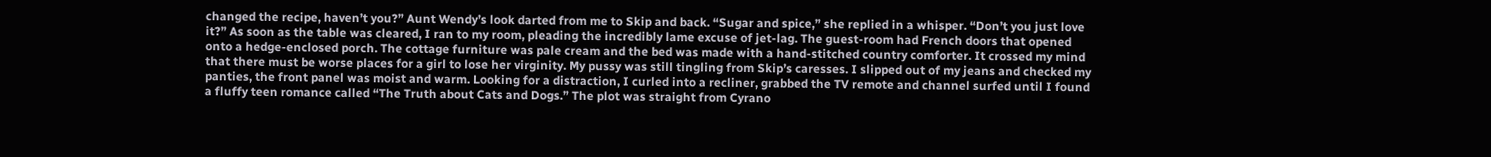changed the recipe, haven’t you?” Aunt Wendy’s look darted from me to Skip and back. “Sugar and spice,” she replied in a whisper. “Don’t you just love it?” As soon as the table was cleared, I ran to my room, pleading the incredibly lame excuse of jet-lag. The guest-room had French doors that opened onto a hedge-enclosed porch. The cottage furniture was pale cream and the bed was made with a hand-stitched country comforter. It crossed my mind that there must be worse places for a girl to lose her virginity. My pussy was still tingling from Skip’s caresses. I slipped out of my jeans and checked my panties, the front panel was moist and warm. Looking for a distraction, I curled into a recliner, grabbed the TV remote and channel surfed until I found a fluffy teen romance called “The Truth about Cats and Dogs.” The plot was straight from Cyrano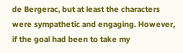de Bergerac, but at least the characters were sympathetic and engaging. However, if the goal had been to take my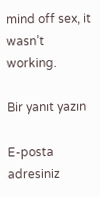mind off sex, it wasn’t working.

Bir yanıt yazın

E-posta adresiniz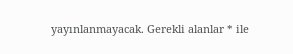yayınlanmayacak. Gerekli alanlar * ile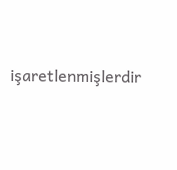işaretlenmişlerdir